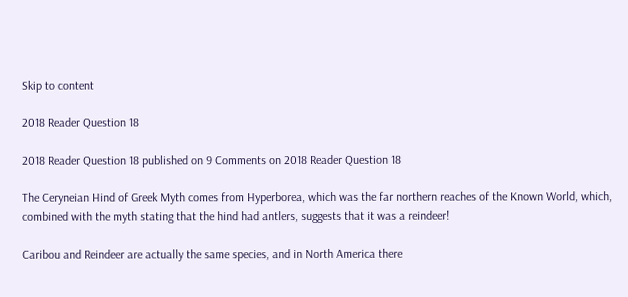Skip to content

2018 Reader Question 18

2018 Reader Question 18 published on 9 Comments on 2018 Reader Question 18

The Ceryneian Hind of Greek Myth comes from Hyperborea, which was the far northern reaches of the Known World, which, combined with the myth stating that the hind had antlers, suggests that it was a reindeer!

Caribou and Reindeer are actually the same species, and in North America there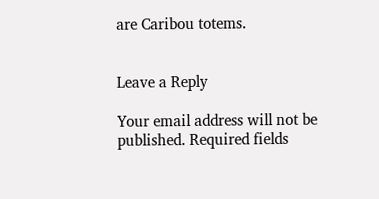are Caribou totems.


Leave a Reply

Your email address will not be published. Required fields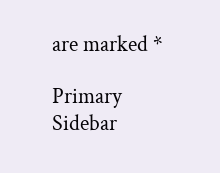are marked *

Primary Sidebar